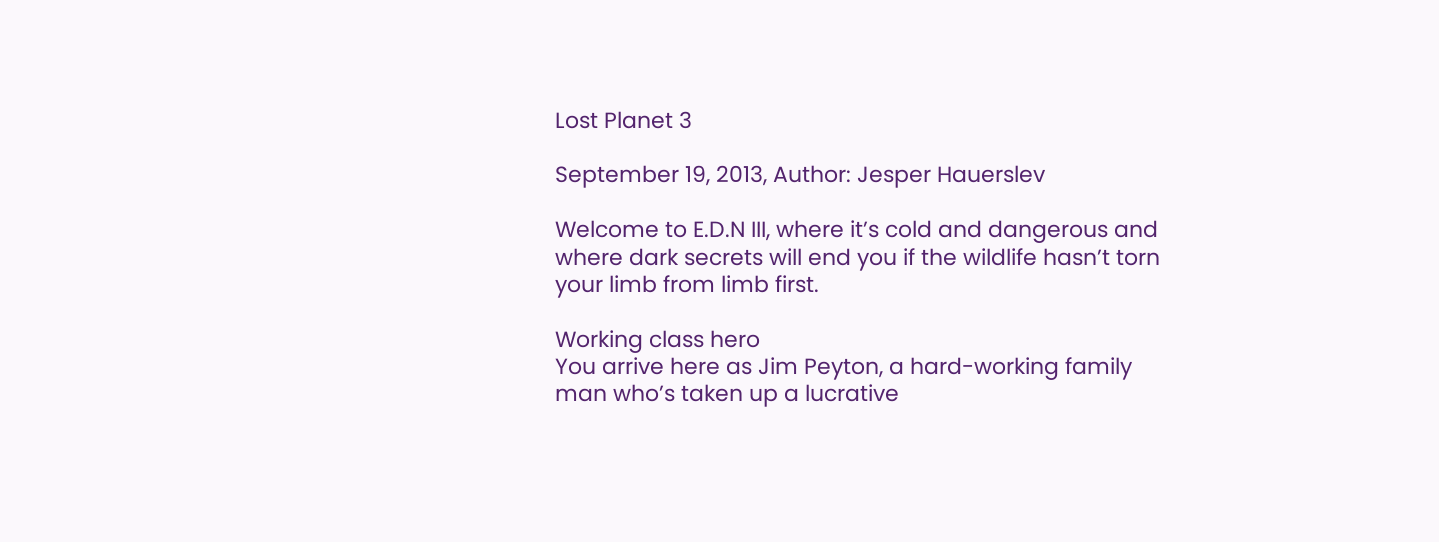Lost Planet 3

September 19, 2013, Author: Jesper Hauerslev

Welcome to E.D.N III, where it’s cold and dangerous and where dark secrets will end you if the wildlife hasn’t torn your limb from limb first.

Working class hero
You arrive here as Jim Peyton, a hard-working family man who’s taken up a lucrative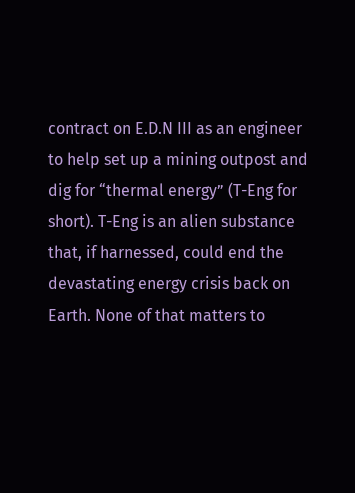contract on E.D.N III as an engineer to help set up a mining outpost and dig for “thermal energy” (T-Eng for short). T-Eng is an alien substance that, if harnessed, could end the devastating energy crisis back on Earth. None of that matters to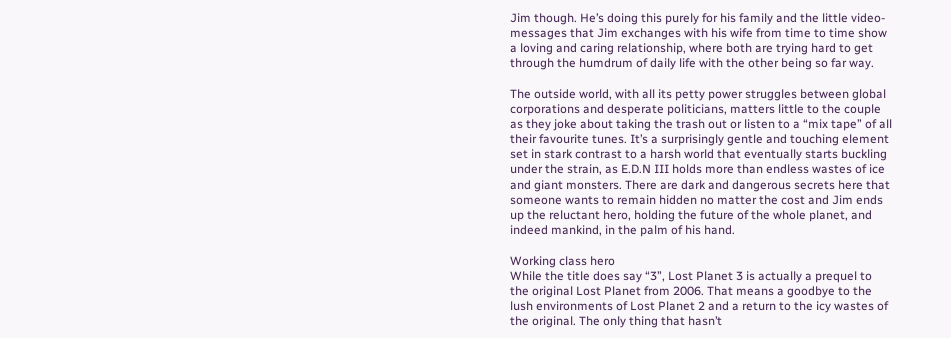Jim though. He’s doing this purely for his family and the little video-messages that Jim exchanges with his wife from time to time show a loving and caring relationship, where both are trying hard to get through the humdrum of daily life with the other being so far way.

The outside world, with all its petty power struggles between global corporations and desperate politicians, matters little to the couple as they joke about taking the trash out or listen to a “mix tape” of all their favourite tunes. It’s a surprisingly gentle and touching element set in stark contrast to a harsh world that eventually starts buckling under the strain, as E.D.N III holds more than endless wastes of ice and giant monsters. There are dark and dangerous secrets here that someone wants to remain hidden no matter the cost and Jim ends up the reluctant hero, holding the future of the whole planet, and indeed mankind, in the palm of his hand.

Working class hero
While the title does say “3”, Lost Planet 3 is actually a prequel to the original Lost Planet from 2006. That means a goodbye to the lush environments of Lost Planet 2 and a return to the icy wastes of the original. The only thing that hasn’t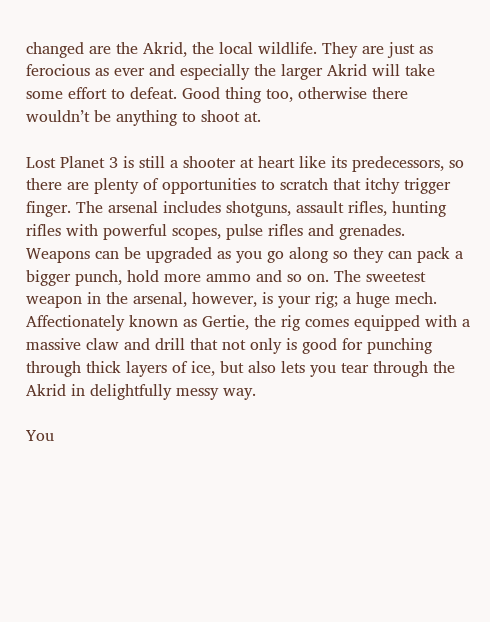changed are the Akrid, the local wildlife. They are just as ferocious as ever and especially the larger Akrid will take some effort to defeat. Good thing too, otherwise there wouldn’t be anything to shoot at.

Lost Planet 3 is still a shooter at heart like its predecessors, so there are plenty of opportunities to scratch that itchy trigger finger. The arsenal includes shotguns, assault rifles, hunting rifles with powerful scopes, pulse rifles and grenades. Weapons can be upgraded as you go along so they can pack a bigger punch, hold more ammo and so on. The sweetest weapon in the arsenal, however, is your rig; a huge mech. Affectionately known as Gertie, the rig comes equipped with a massive claw and drill that not only is good for punching through thick layers of ice, but also lets you tear through the Akrid in delightfully messy way.

You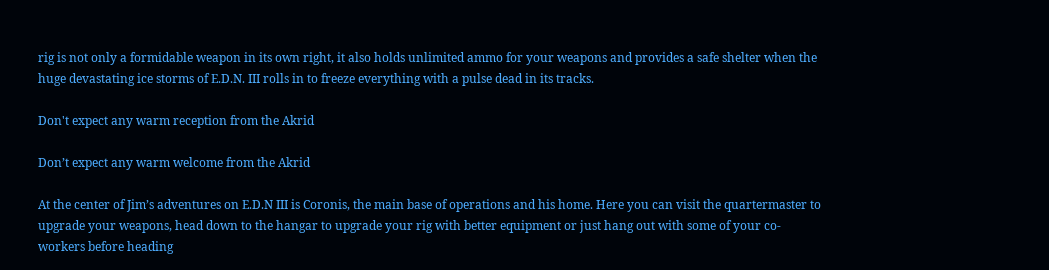rig is not only a formidable weapon in its own right, it also holds unlimited ammo for your weapons and provides a safe shelter when the huge devastating ice storms of E.D.N. III rolls in to freeze everything with a pulse dead in its tracks.

Don't expect any warm reception from the Akrid

Don’t expect any warm welcome from the Akrid

At the center of Jim’s adventures on E.D.N III is Coronis, the main base of operations and his home. Here you can visit the quartermaster to upgrade your weapons, head down to the hangar to upgrade your rig with better equipment or just hang out with some of your co-workers before heading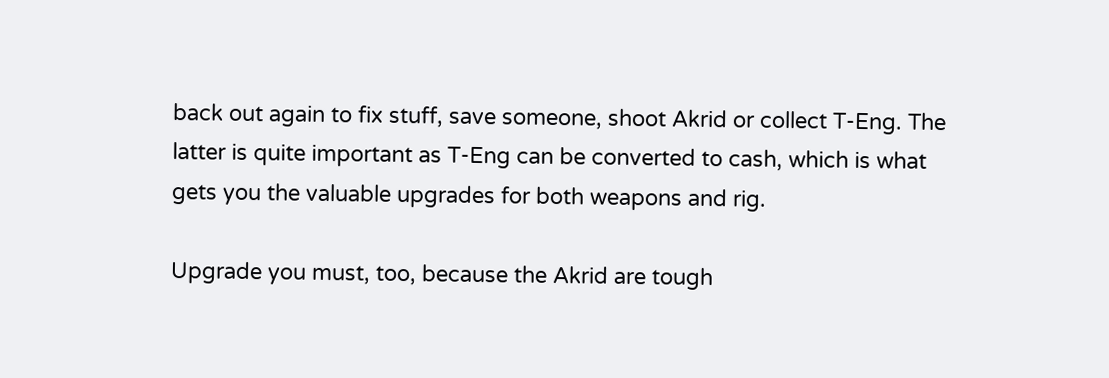back out again to fix stuff, save someone, shoot Akrid or collect T-Eng. The latter is quite important as T-Eng can be converted to cash, which is what gets you the valuable upgrades for both weapons and rig.

Upgrade you must, too, because the Akrid are tough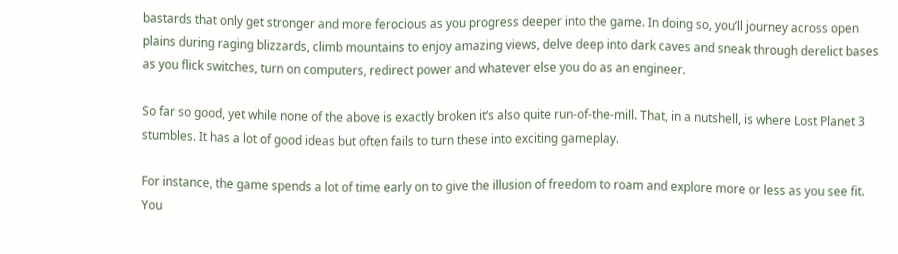bastards that only get stronger and more ferocious as you progress deeper into the game. In doing so, you’ll journey across open plains during raging blizzards, climb mountains to enjoy amazing views, delve deep into dark caves and sneak through derelict bases as you flick switches, turn on computers, redirect power and whatever else you do as an engineer.

So far so good, yet while none of the above is exactly broken it’s also quite run-of-the-mill. That, in a nutshell, is where Lost Planet 3 stumbles. It has a lot of good ideas but often fails to turn these into exciting gameplay.

For instance, the game spends a lot of time early on to give the illusion of freedom to roam and explore more or less as you see fit. You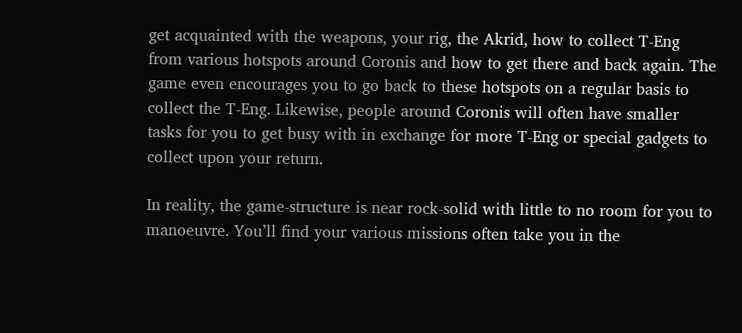get acquainted with the weapons, your rig, the Akrid, how to collect T-Eng from various hotspots around Coronis and how to get there and back again. The game even encourages you to go back to these hotspots on a regular basis to collect the T-Eng. Likewise, people around Coronis will often have smaller tasks for you to get busy with in exchange for more T-Eng or special gadgets to collect upon your return.

In reality, the game-structure is near rock-solid with little to no room for you to manoeuvre. You’ll find your various missions often take you in the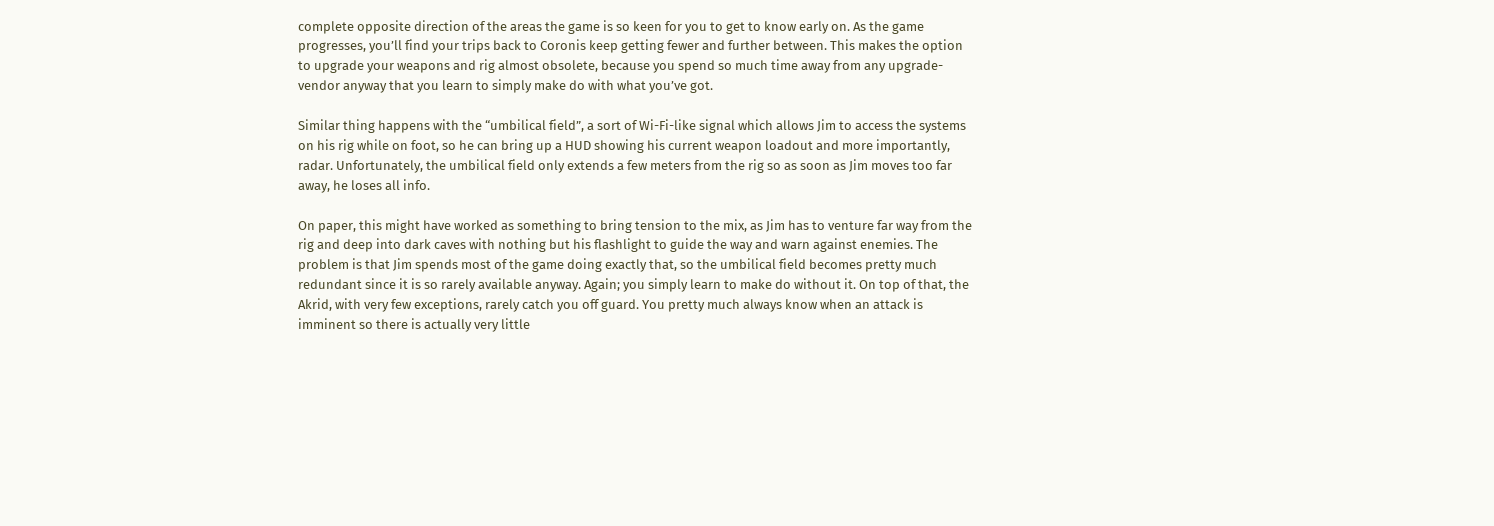complete opposite direction of the areas the game is so keen for you to get to know early on. As the game progresses, you’ll find your trips back to Coronis keep getting fewer and further between. This makes the option to upgrade your weapons and rig almost obsolete, because you spend so much time away from any upgrade-vendor anyway that you learn to simply make do with what you’ve got.

Similar thing happens with the “umbilical field”, a sort of Wi-Fi-like signal which allows Jim to access the systems on his rig while on foot, so he can bring up a HUD showing his current weapon loadout and more importantly, radar. Unfortunately, the umbilical field only extends a few meters from the rig so as soon as Jim moves too far away, he loses all info.

On paper, this might have worked as something to bring tension to the mix, as Jim has to venture far way from the rig and deep into dark caves with nothing but his flashlight to guide the way and warn against enemies. The problem is that Jim spends most of the game doing exactly that, so the umbilical field becomes pretty much redundant since it is so rarely available anyway. Again; you simply learn to make do without it. On top of that, the Akrid, with very few exceptions, rarely catch you off guard. You pretty much always know when an attack is imminent so there is actually very little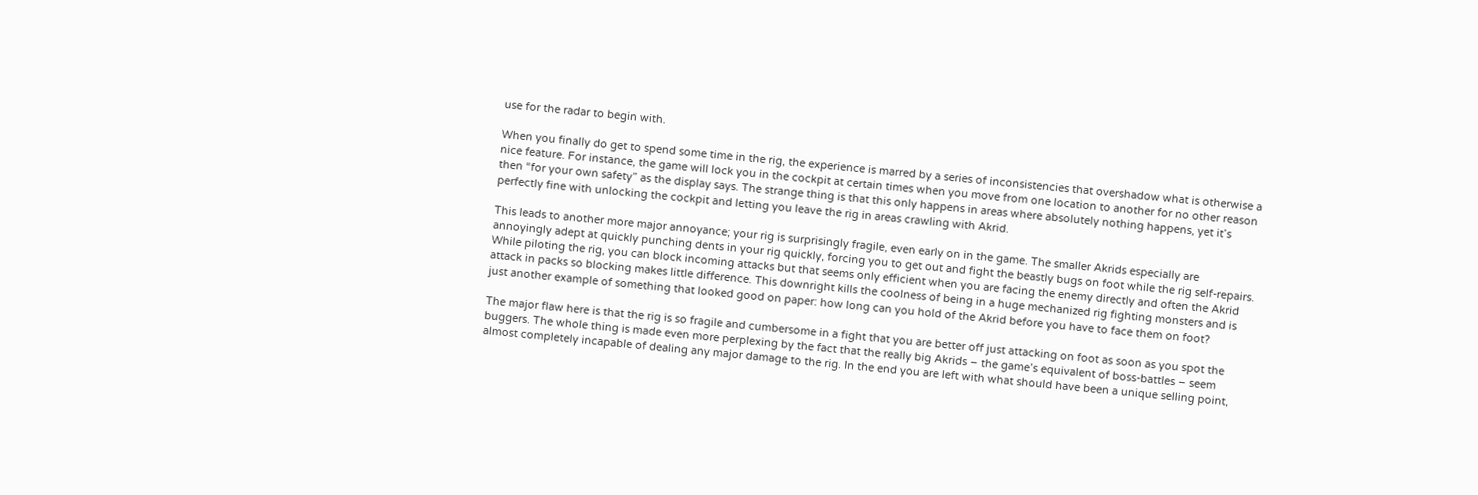use for the radar to begin with.

When you finally do get to spend some time in the rig, the experience is marred by a series of inconsistencies that overshadow what is otherwise a nice feature. For instance, the game will lock you in the cockpit at certain times when you move from one location to another for no other reason then “for your own safety” as the display says. The strange thing is that this only happens in areas where absolutely nothing happens, yet it’s perfectly fine with unlocking the cockpit and letting you leave the rig in areas crawling with Akrid.

This leads to another more major annoyance; your rig is surprisingly fragile, even early on in the game. The smaller Akrids especially are annoyingly adept at quickly punching dents in your rig quickly, forcing you to get out and fight the beastly bugs on foot while the rig self-repairs. While piloting the rig, you can block incoming attacks but that seems only efficient when you are facing the enemy directly and often the Akrid attack in packs so blocking makes little difference. This downright kills the coolness of being in a huge mechanized rig fighting monsters and is just another example of something that looked good on paper: how long can you hold of the Akrid before you have to face them on foot?

The major flaw here is that the rig is so fragile and cumbersome in a fight that you are better off just attacking on foot as soon as you spot the buggers. The whole thing is made even more perplexing by the fact that the really big Akrids – the game’s equivalent of boss-battles – seem almost completely incapable of dealing any major damage to the rig. In the end you are left with what should have been a unique selling point,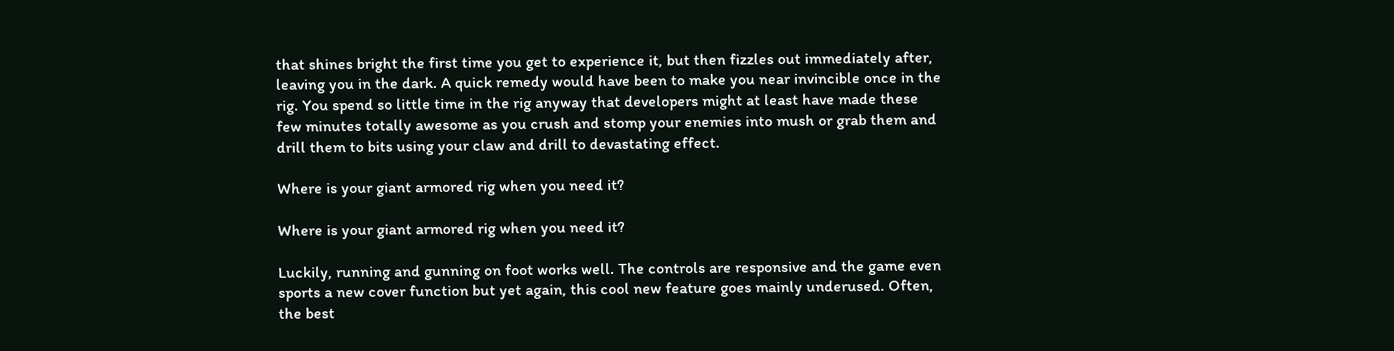that shines bright the first time you get to experience it, but then fizzles out immediately after, leaving you in the dark. A quick remedy would have been to make you near invincible once in the rig. You spend so little time in the rig anyway that developers might at least have made these few minutes totally awesome as you crush and stomp your enemies into mush or grab them and drill them to bits using your claw and drill to devastating effect.

Where is your giant armored rig when you need it?

Where is your giant armored rig when you need it?

Luckily, running and gunning on foot works well. The controls are responsive and the game even sports a new cover function but yet again, this cool new feature goes mainly underused. Often, the best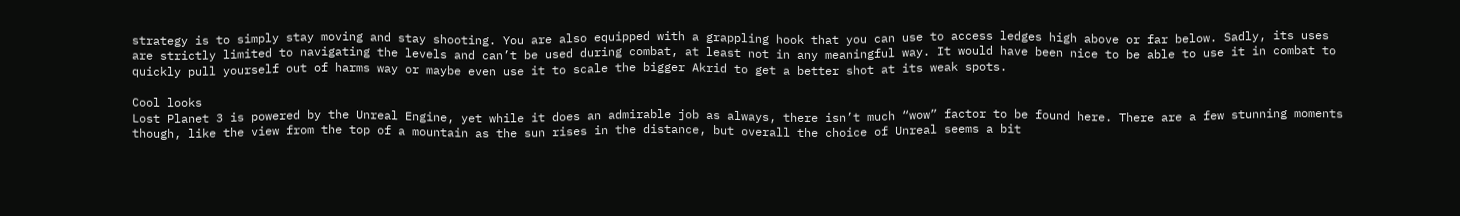strategy is to simply stay moving and stay shooting. You are also equipped with a grappling hook that you can use to access ledges high above or far below. Sadly, its uses are strictly limited to navigating the levels and can’t be used during combat, at least not in any meaningful way. It would have been nice to be able to use it in combat to quickly pull yourself out of harms way or maybe even use it to scale the bigger Akrid to get a better shot at its weak spots.

Cool looks
Lost Planet 3 is powered by the Unreal Engine, yet while it does an admirable job as always, there isn’t much “wow” factor to be found here. There are a few stunning moments though, like the view from the top of a mountain as the sun rises in the distance, but overall the choice of Unreal seems a bit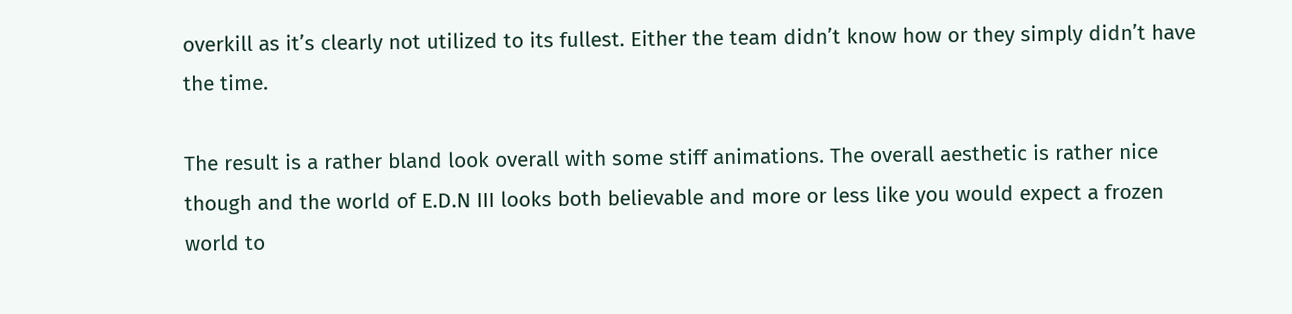overkill as it’s clearly not utilized to its fullest. Either the team didn’t know how or they simply didn’t have the time.

The result is a rather bland look overall with some stiff animations. The overall aesthetic is rather nice though and the world of E.D.N III looks both believable and more or less like you would expect a frozen world to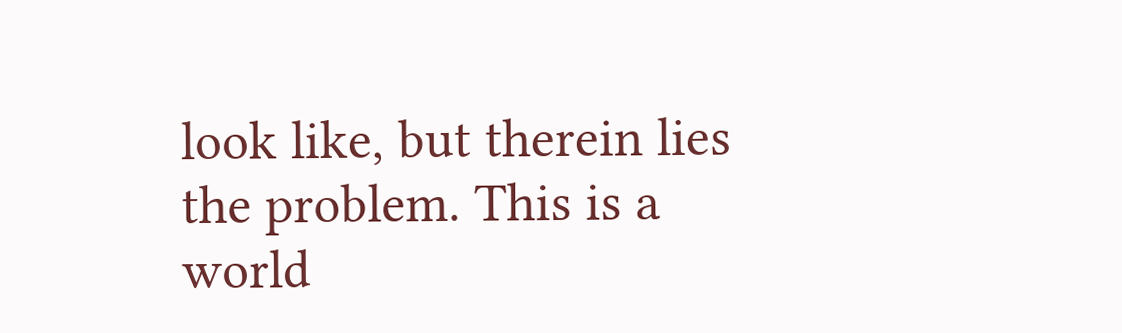look like, but therein lies the problem. This is a world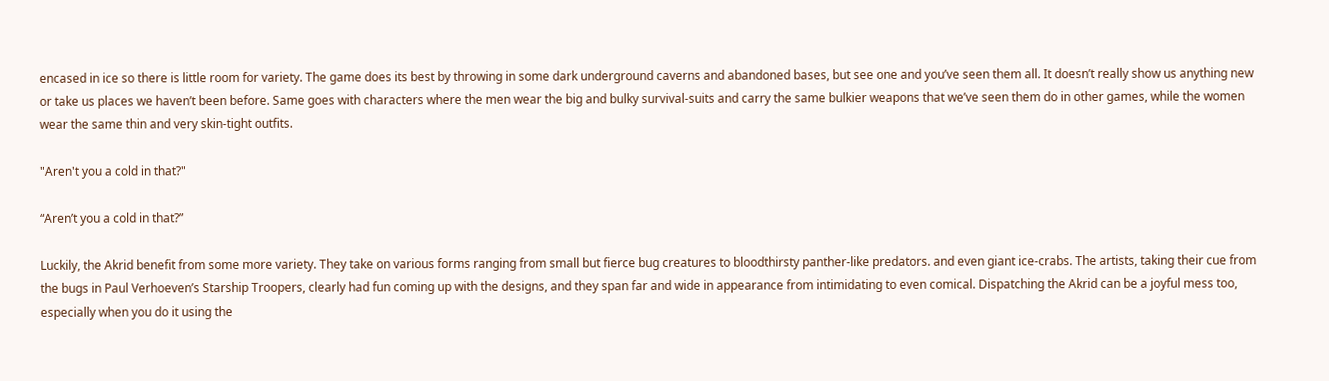encased in ice so there is little room for variety. The game does its best by throwing in some dark underground caverns and abandoned bases, but see one and you’ve seen them all. It doesn’t really show us anything new or take us places we haven’t been before. Same goes with characters where the men wear the big and bulky survival-suits and carry the same bulkier weapons that we’ve seen them do in other games, while the women wear the same thin and very skin-tight outfits.

"Aren't you a cold in that?"

“Aren’t you a cold in that?”

Luckily, the Akrid benefit from some more variety. They take on various forms ranging from small but fierce bug creatures to bloodthirsty panther-like predators. and even giant ice-crabs. The artists, taking their cue from the bugs in Paul Verhoeven’s Starship Troopers, clearly had fun coming up with the designs, and they span far and wide in appearance from intimidating to even comical. Dispatching the Akrid can be a joyful mess too, especially when you do it using the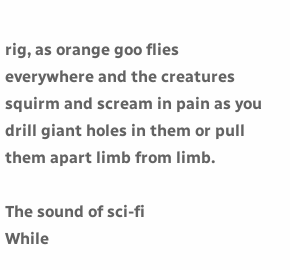rig, as orange goo flies everywhere and the creatures squirm and scream in pain as you drill giant holes in them or pull them apart limb from limb.

The sound of sci-fi
While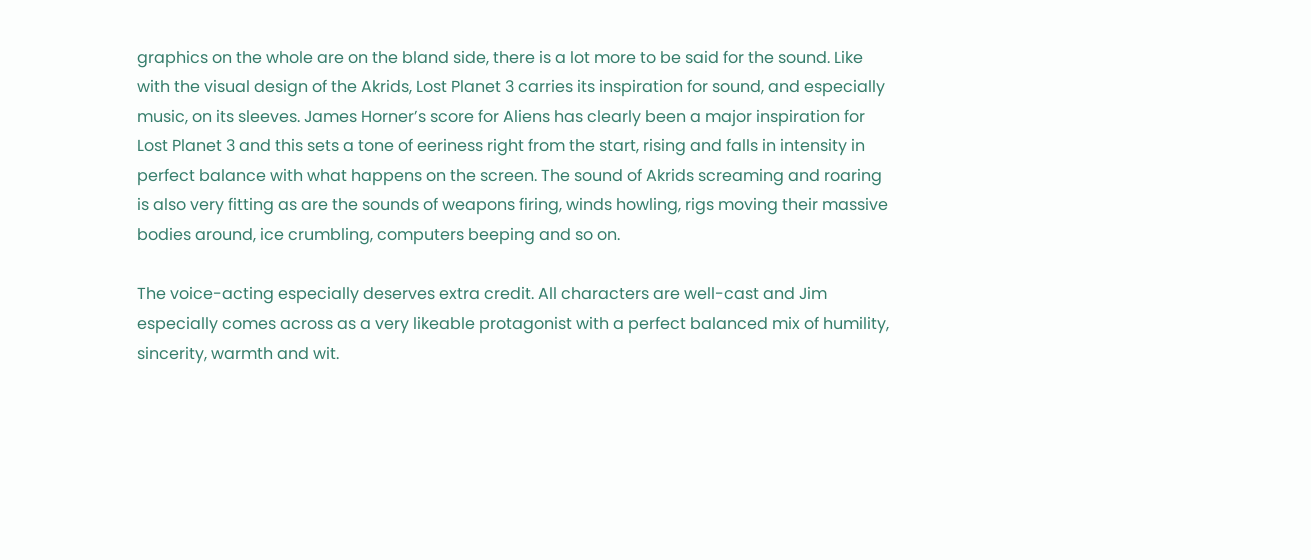graphics on the whole are on the bland side, there is a lot more to be said for the sound. Like with the visual design of the Akrids, Lost Planet 3 carries its inspiration for sound, and especially music, on its sleeves. James Horner’s score for Aliens has clearly been a major inspiration for Lost Planet 3 and this sets a tone of eeriness right from the start, rising and falls in intensity in perfect balance with what happens on the screen. The sound of Akrids screaming and roaring is also very fitting as are the sounds of weapons firing, winds howling, rigs moving their massive bodies around, ice crumbling, computers beeping and so on.

The voice-acting especially deserves extra credit. All characters are well-cast and Jim especially comes across as a very likeable protagonist with a perfect balanced mix of humility, sincerity, warmth and wit.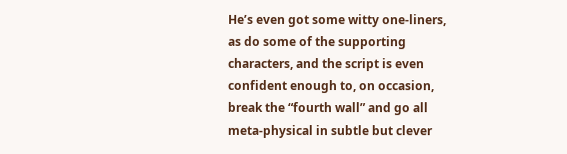He’s even got some witty one-liners, as do some of the supporting characters, and the script is even confident enough to, on occasion, break the “fourth wall” and go all meta-physical in subtle but clever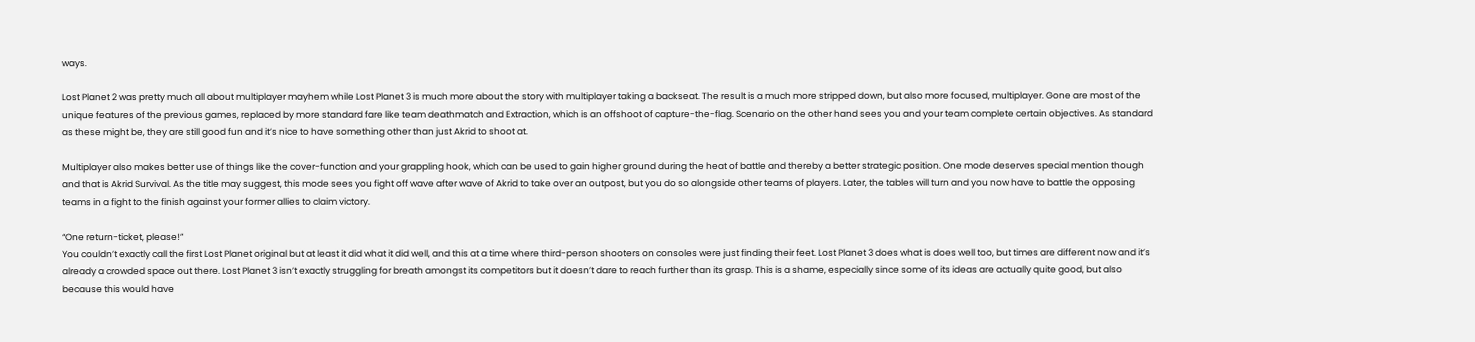ways.

Lost Planet 2 was pretty much all about multiplayer mayhem while Lost Planet 3 is much more about the story with multiplayer taking a backseat. The result is a much more stripped down, but also more focused, multiplayer. Gone are most of the unique features of the previous games, replaced by more standard fare like team deathmatch and Extraction, which is an offshoot of capture-the-flag. Scenario on the other hand sees you and your team complete certain objectives. As standard as these might be, they are still good fun and it’s nice to have something other than just Akrid to shoot at.

Multiplayer also makes better use of things like the cover-function and your grappling hook, which can be used to gain higher ground during the heat of battle and thereby a better strategic position. One mode deserves special mention though and that is Akrid Survival. As the title may suggest, this mode sees you fight off wave after wave of Akrid to take over an outpost, but you do so alongside other teams of players. Later, the tables will turn and you now have to battle the opposing teams in a fight to the finish against your former allies to claim victory.

“One return-ticket, please!”
You couldn’t exactly call the first Lost Planet original but at least it did what it did well, and this at a time where third-person shooters on consoles were just finding their feet. Lost Planet 3 does what is does well too, but times are different now and it’s already a crowded space out there. Lost Planet 3 isn’t exactly struggling for breath amongst its competitors but it doesn’t dare to reach further than its grasp. This is a shame, especially since some of its ideas are actually quite good, but also because this would have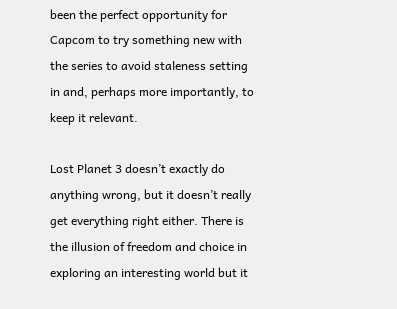been the perfect opportunity for Capcom to try something new with the series to avoid staleness setting in and, perhaps more importantly, to keep it relevant.

Lost Planet 3 doesn’t exactly do anything wrong, but it doesn’t really get everything right either. There is the illusion of freedom and choice in exploring an interesting world but it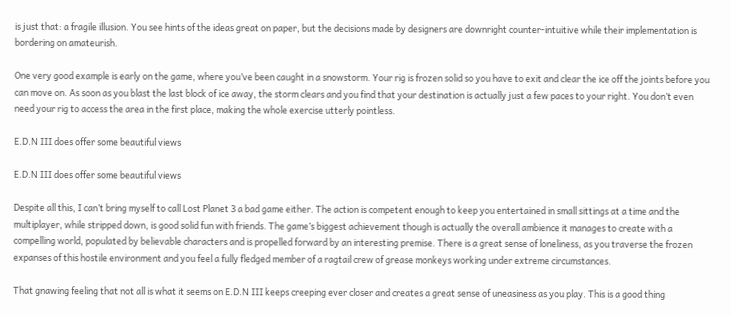is just that: a fragile illusion. You see hints of the ideas great on paper, but the decisions made by designers are downright counter-intuitive while their implementation is bordering on amateurish.

One very good example is early on the game, where you’ve been caught in a snowstorm. Your rig is frozen solid so you have to exit and clear the ice off the joints before you can move on. As soon as you blast the last block of ice away, the storm clears and you find that your destination is actually just a few paces to your right. You don’t even need your rig to access the area in the first place, making the whole exercise utterly pointless.

E.D.N III does offer some beautiful views

E.D.N III does offer some beautiful views

Despite all this, I can’t bring myself to call Lost Planet 3 a bad game either. The action is competent enough to keep you entertained in small sittings at a time and the multiplayer, while stripped down, is good solid fun with friends. The game’s biggest achievement though is actually the overall ambience it manages to create with a compelling world, populated by believable characters and is propelled forward by an interesting premise. There is a great sense of loneliness, as you traverse the frozen expanses of this hostile environment and you feel a fully fledged member of a ragtail crew of grease monkeys working under extreme circumstances.

That gnawing feeling that not all is what it seems on E.D.N III keeps creeping ever closer and creates a great sense of uneasiness as you play. This is a good thing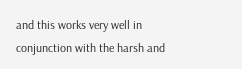and this works very well in conjunction with the harsh and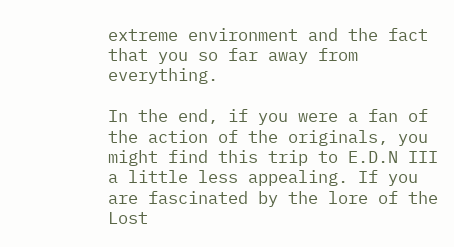extreme environment and the fact that you so far away from everything.

In the end, if you were a fan of the action of the originals, you might find this trip to E.D.N III a little less appealing. If you are fascinated by the lore of the Lost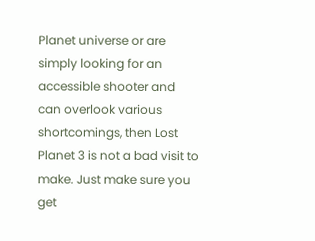Planet universe or are simply looking for an accessible shooter and can overlook various shortcomings, then Lost Planet 3 is not a bad visit to make. Just make sure you get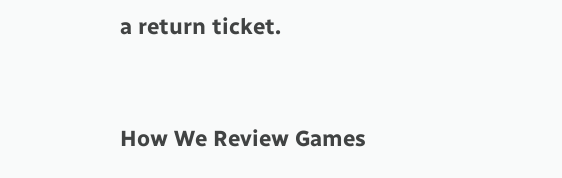a return ticket.


How We Review Games